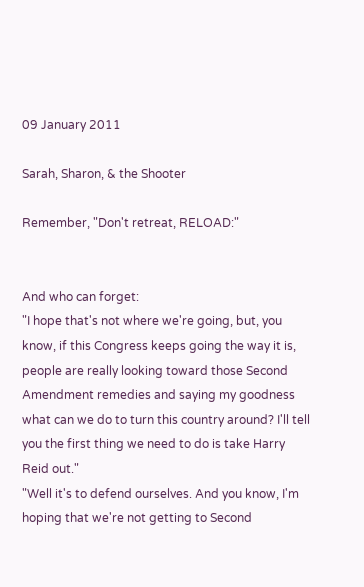09 January 2011

Sarah, Sharon, & the Shooter

Remember, "Don't retreat, RELOAD:"


And who can forget:
"I hope that's not where we're going, but, you know, if this Congress keeps going the way it is, people are really looking toward those Second Amendment remedies and saying my goodness what can we do to turn this country around? I'll tell you the first thing we need to do is take Harry Reid out."
"Well it's to defend ourselves. And you know, I'm hoping that we're not getting to Second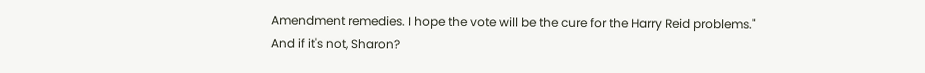Amendment remedies. I hope the vote will be the cure for the Harry Reid problems."
And if it's not, Sharon?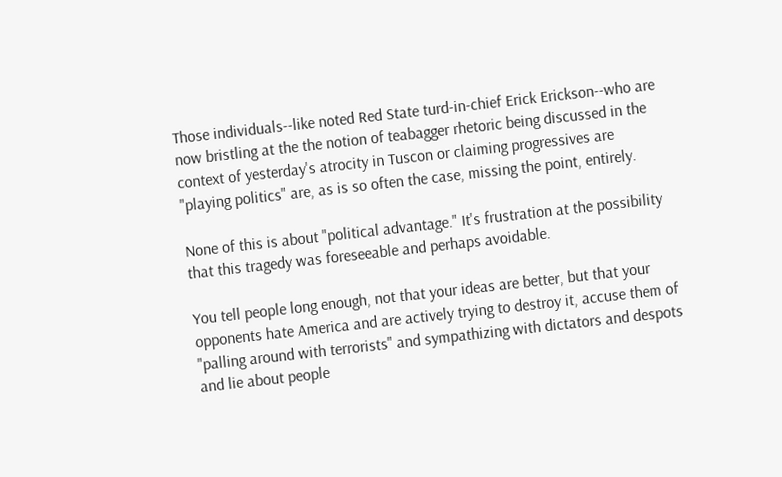Those individuals--like noted Red State turd-in-chief Erick Erickson--who are now bristling at the the notion of teabagger rhetoric being discussed in the context of yesterday's atrocity in Tuscon or claiming progressives are "playing politics" are, as is so often the case, missing the point, entirely.

None of this is about "political advantage." It's frustration at the possibility that this tragedy was foreseeable and perhaps avoidable.

You tell people long enough, not that your ideas are better, but that your opponents hate America and are actively trying to destroy it, accuse them of "palling around with terrorists" and sympathizing with dictators and despots and lie about people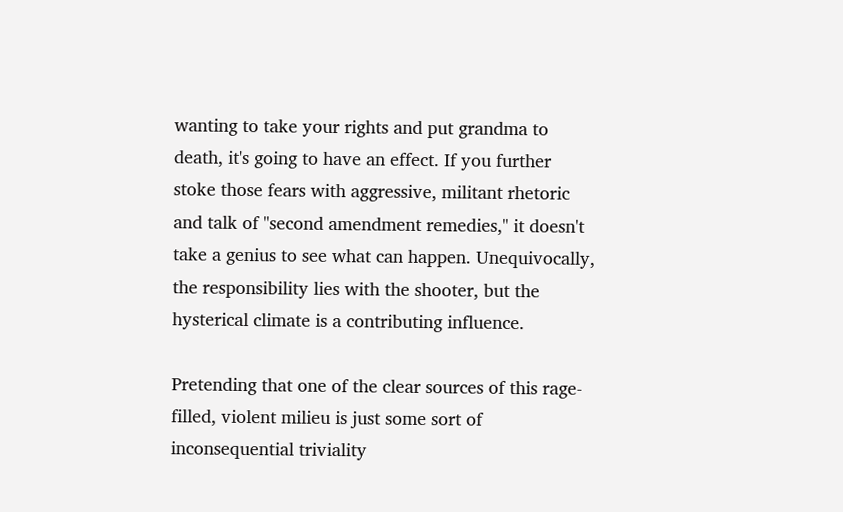wanting to take your rights and put grandma to death, it's going to have an effect. If you further stoke those fears with aggressive, militant rhetoric and talk of "second amendment remedies," it doesn't take a genius to see what can happen. Unequivocally, the responsibility lies with the shooter, but the hysterical climate is a contributing influence.

Pretending that one of the clear sources of this rage-filled, violent milieu is just some sort of inconsequential triviality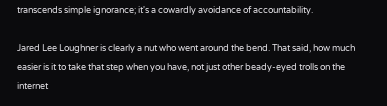transcends simple ignorance; it's a cowardly avoidance of accountability.

Jared Lee Loughner is clearly a nut who went around the bend. That said, how much easier is it to take that step when you have, not just other beady-eyed trolls on the internet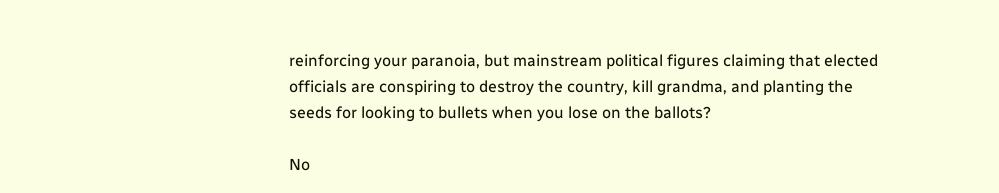reinforcing your paranoia, but mainstream political figures claiming that elected officials are conspiring to destroy the country, kill grandma, and planting the seeds for looking to bullets when you lose on the ballots?

No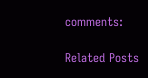comments:

Related Posts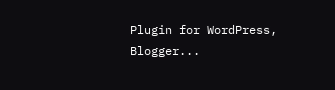Plugin for WordPress, Blogger...